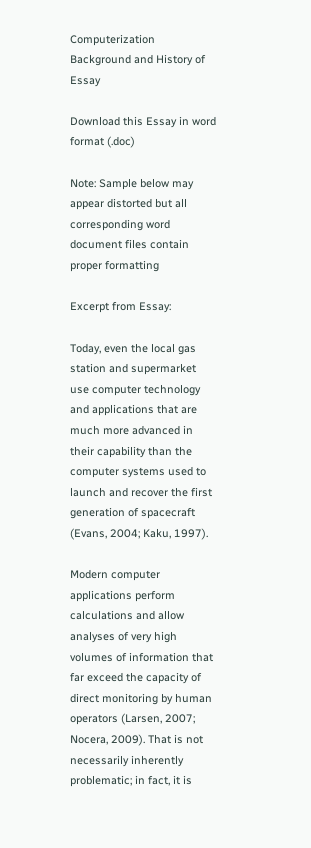Computerization Background and History of Essay

Download this Essay in word format (.doc)

Note: Sample below may appear distorted but all corresponding word document files contain proper formatting

Excerpt from Essay:

Today, even the local gas station and supermarket use computer technology and applications that are much more advanced in their capability than the computer systems used to launch and recover the first generation of spacecraft (Evans, 2004; Kaku, 1997).

Modern computer applications perform calculations and allow analyses of very high volumes of information that far exceed the capacity of direct monitoring by human operators (Larsen, 2007; Nocera, 2009). That is not necessarily inherently problematic; in fact, it is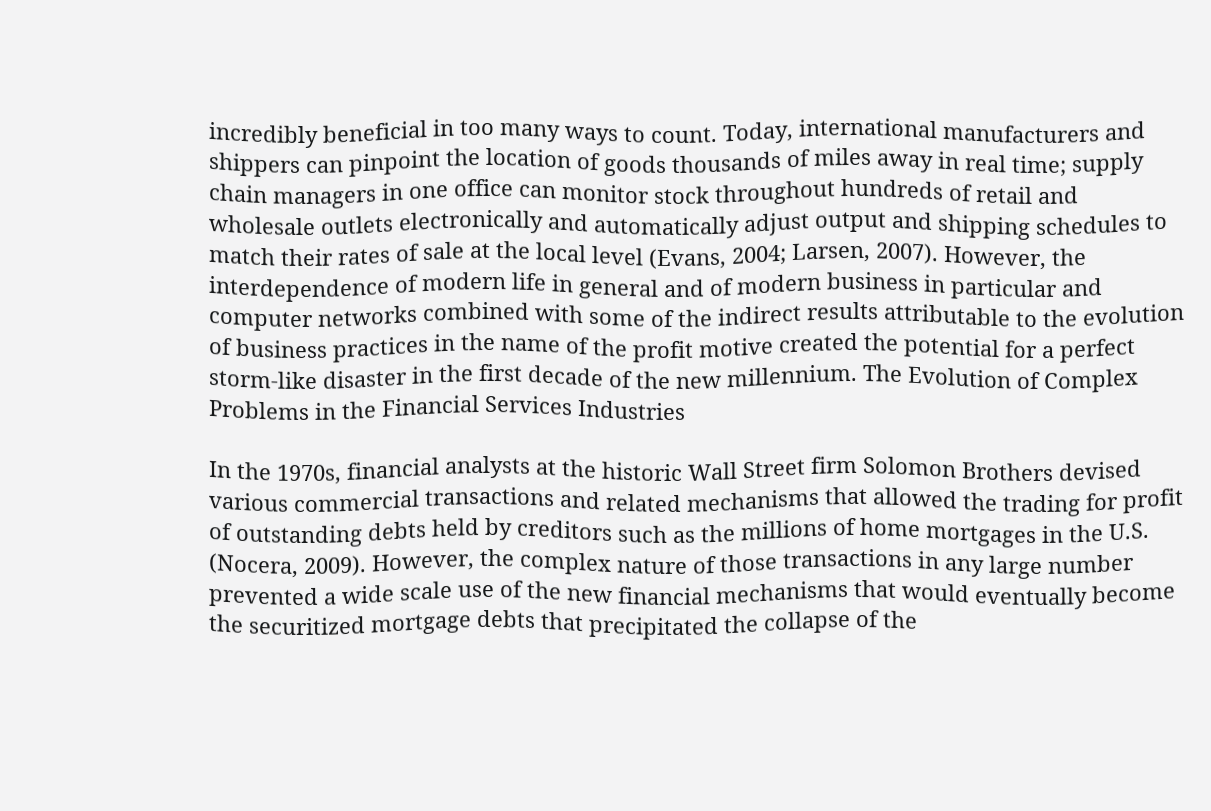incredibly beneficial in too many ways to count. Today, international manufacturers and shippers can pinpoint the location of goods thousands of miles away in real time; supply chain managers in one office can monitor stock throughout hundreds of retail and wholesale outlets electronically and automatically adjust output and shipping schedules to match their rates of sale at the local level (Evans, 2004; Larsen, 2007). However, the interdependence of modern life in general and of modern business in particular and computer networks combined with some of the indirect results attributable to the evolution of business practices in the name of the profit motive created the potential for a perfect storm-like disaster in the first decade of the new millennium. The Evolution of Complex Problems in the Financial Services Industries

In the 1970s, financial analysts at the historic Wall Street firm Solomon Brothers devised various commercial transactions and related mechanisms that allowed the trading for profit of outstanding debts held by creditors such as the millions of home mortgages in the U.S. (Nocera, 2009). However, the complex nature of those transactions in any large number prevented a wide scale use of the new financial mechanisms that would eventually become the securitized mortgage debts that precipitated the collapse of the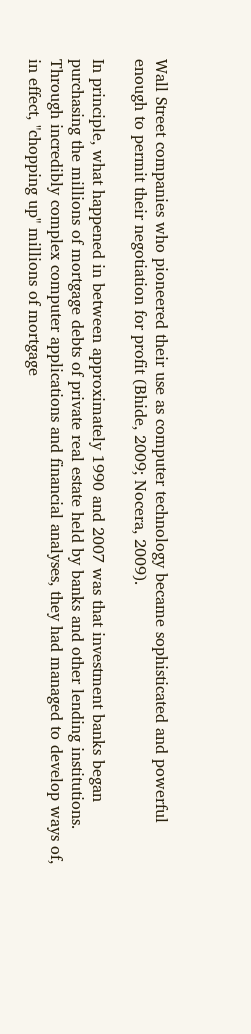Wall Street companies who pioneered their use as computer technology became sophisticated and powerful enough to permit their negotiation for profit (Bhide, 2009; Nocera, 2009).

In principle, what happened in between approximately 1990 and 2007 was that investment banks began purchasing the millions of mortgage debts of private real estate held by banks and other lending institutions. Through incredibly complex computer applications and financial analyses, they had managed to develop ways of, in effect, "chopping up" millions of mortgage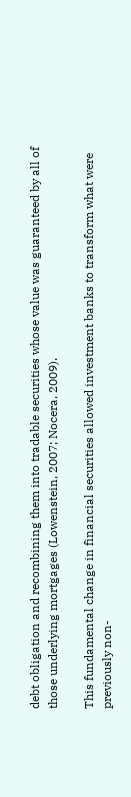debt obligation and recombining them into tradable securities whose value was guaranteed by all of those underlying mortgages (Lowenstein, 2007; Nocera, 2009).

This fundamental change in financial securities allowed investment banks to transform what were previously non-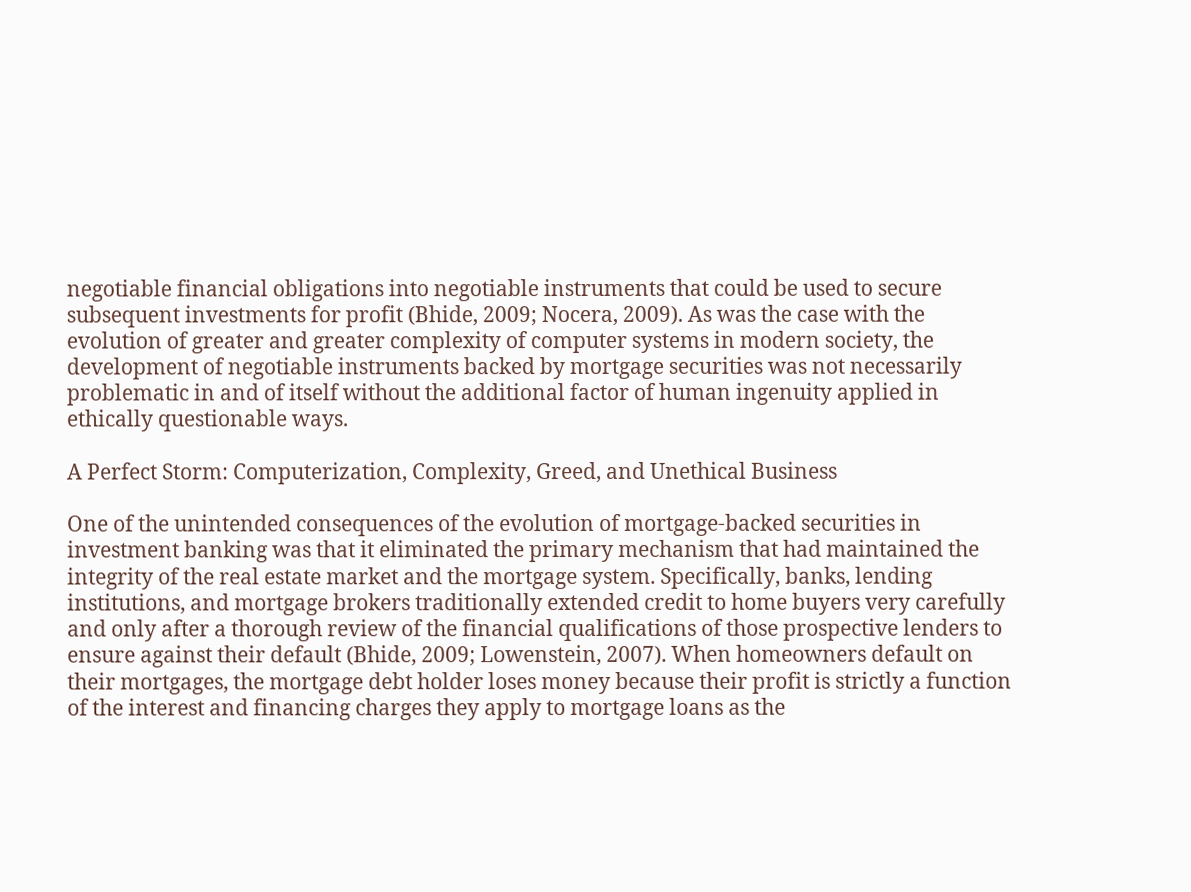negotiable financial obligations into negotiable instruments that could be used to secure subsequent investments for profit (Bhide, 2009; Nocera, 2009). As was the case with the evolution of greater and greater complexity of computer systems in modern society, the development of negotiable instruments backed by mortgage securities was not necessarily problematic in and of itself without the additional factor of human ingenuity applied in ethically questionable ways.

A Perfect Storm: Computerization, Complexity, Greed, and Unethical Business

One of the unintended consequences of the evolution of mortgage-backed securities in investment banking was that it eliminated the primary mechanism that had maintained the integrity of the real estate market and the mortgage system. Specifically, banks, lending institutions, and mortgage brokers traditionally extended credit to home buyers very carefully and only after a thorough review of the financial qualifications of those prospective lenders to ensure against their default (Bhide, 2009; Lowenstein, 2007). When homeowners default on their mortgages, the mortgage debt holder loses money because their profit is strictly a function of the interest and financing charges they apply to mortgage loans as the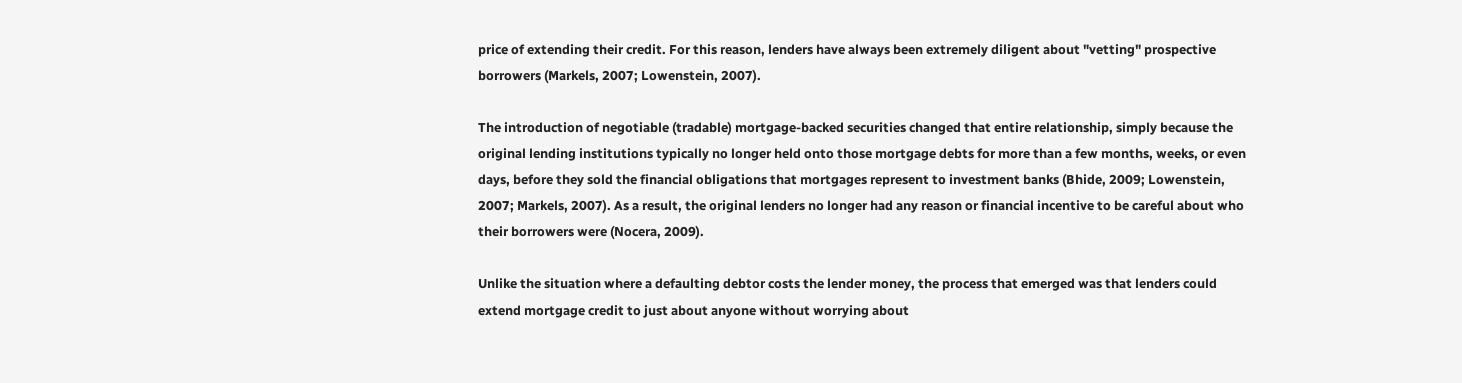price of extending their credit. For this reason, lenders have always been extremely diligent about "vetting" prospective borrowers (Markels, 2007; Lowenstein, 2007).

The introduction of negotiable (tradable) mortgage-backed securities changed that entire relationship, simply because the original lending institutions typically no longer held onto those mortgage debts for more than a few months, weeks, or even days, before they sold the financial obligations that mortgages represent to investment banks (Bhide, 2009; Lowenstein, 2007; Markels, 2007). As a result, the original lenders no longer had any reason or financial incentive to be careful about who their borrowers were (Nocera, 2009).

Unlike the situation where a defaulting debtor costs the lender money, the process that emerged was that lenders could extend mortgage credit to just about anyone without worrying about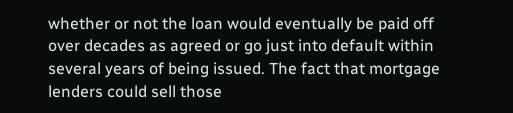whether or not the loan would eventually be paid off over decades as agreed or go just into default within several years of being issued. The fact that mortgage lenders could sell those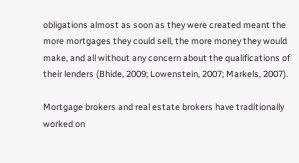obligations almost as soon as they were created meant the more mortgages they could sell, the more money they would make, and all without any concern about the qualifications of their lenders (Bhide, 2009; Lowenstein, 2007; Markels, 2007).

Mortgage brokers and real estate brokers have traditionally worked on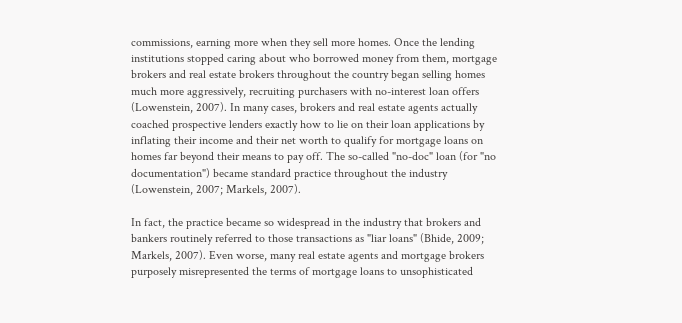commissions, earning more when they sell more homes. Once the lending institutions stopped caring about who borrowed money from them, mortgage brokers and real estate brokers throughout the country began selling homes much more aggressively, recruiting purchasers with no-interest loan offers (Lowenstein, 2007). In many cases, brokers and real estate agents actually coached prospective lenders exactly how to lie on their loan applications by inflating their income and their net worth to qualify for mortgage loans on homes far beyond their means to pay off. The so-called "no-doc" loan (for "no documentation") became standard practice throughout the industry (Lowenstein, 2007; Markels, 2007).

In fact, the practice became so widespread in the industry that brokers and bankers routinely referred to those transactions as "liar loans" (Bhide, 2009; Markels, 2007). Even worse, many real estate agents and mortgage brokers purposely misrepresented the terms of mortgage loans to unsophisticated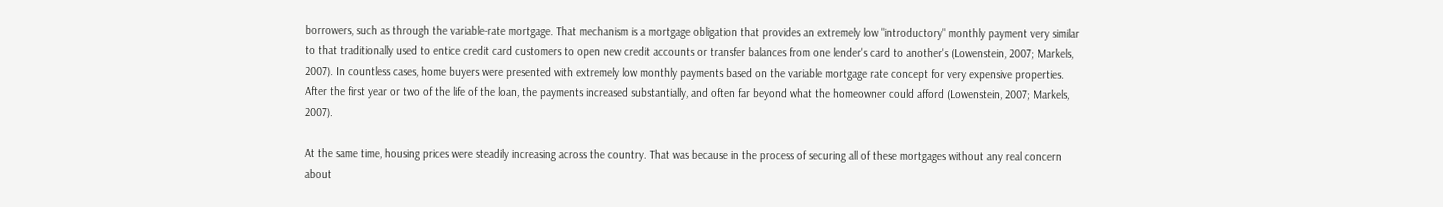borrowers, such as through the variable-rate mortgage. That mechanism is a mortgage obligation that provides an extremely low "introductory" monthly payment very similar to that traditionally used to entice credit card customers to open new credit accounts or transfer balances from one lender's card to another's (Lowenstein, 2007; Markels, 2007). In countless cases, home buyers were presented with extremely low monthly payments based on the variable mortgage rate concept for very expensive properties. After the first year or two of the life of the loan, the payments increased substantially, and often far beyond what the homeowner could afford (Lowenstein, 2007; Markels, 2007).

At the same time, housing prices were steadily increasing across the country. That was because in the process of securing all of these mortgages without any real concern about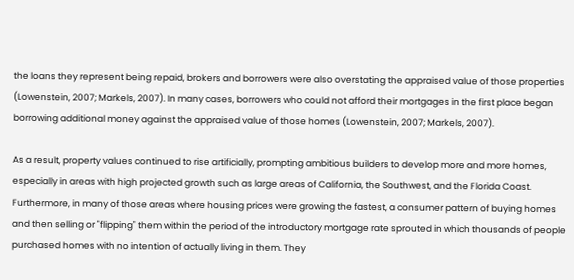the loans they represent being repaid, brokers and borrowers were also overstating the appraised value of those properties (Lowenstein, 2007; Markels, 2007). In many cases, borrowers who could not afford their mortgages in the first place began borrowing additional money against the appraised value of those homes (Lowenstein, 2007; Markels, 2007).

As a result, property values continued to rise artificially, prompting ambitious builders to develop more and more homes, especially in areas with high projected growth such as large areas of California, the Southwest, and the Florida Coast. Furthermore, in many of those areas where housing prices were growing the fastest, a consumer pattern of buying homes and then selling or "flipping" them within the period of the introductory mortgage rate sprouted in which thousands of people purchased homes with no intention of actually living in them. They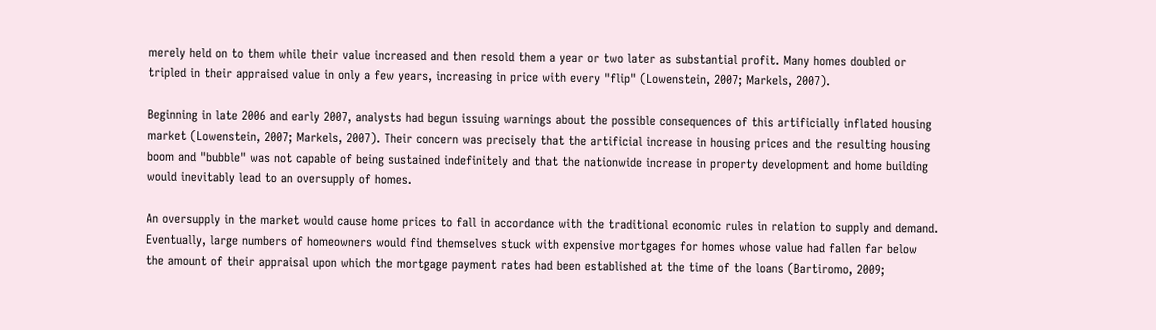merely held on to them while their value increased and then resold them a year or two later as substantial profit. Many homes doubled or tripled in their appraised value in only a few years, increasing in price with every "flip" (Lowenstein, 2007; Markels, 2007).

Beginning in late 2006 and early 2007, analysts had begun issuing warnings about the possible consequences of this artificially inflated housing market (Lowenstein, 2007; Markels, 2007). Their concern was precisely that the artificial increase in housing prices and the resulting housing boom and "bubble" was not capable of being sustained indefinitely and that the nationwide increase in property development and home building would inevitably lead to an oversupply of homes.

An oversupply in the market would cause home prices to fall in accordance with the traditional economic rules in relation to supply and demand. Eventually, large numbers of homeowners would find themselves stuck with expensive mortgages for homes whose value had fallen far below the amount of their appraisal upon which the mortgage payment rates had been established at the time of the loans (Bartiromo, 2009;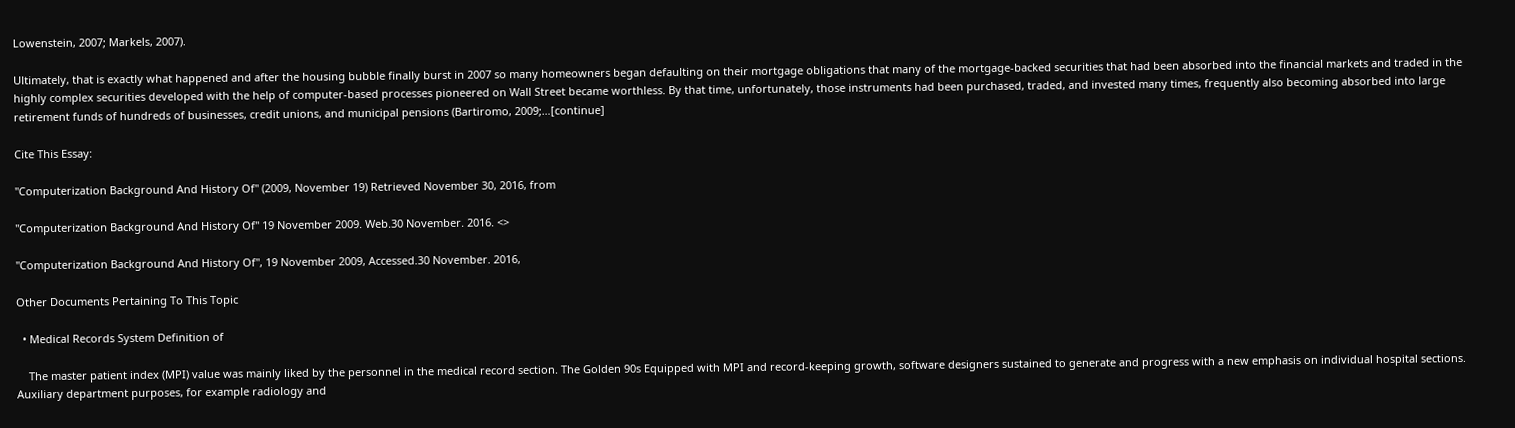Lowenstein, 2007; Markels, 2007).

Ultimately, that is exactly what happened and after the housing bubble finally burst in 2007 so many homeowners began defaulting on their mortgage obligations that many of the mortgage-backed securities that had been absorbed into the financial markets and traded in the highly complex securities developed with the help of computer-based processes pioneered on Wall Street became worthless. By that time, unfortunately, those instruments had been purchased, traded, and invested many times, frequently also becoming absorbed into large retirement funds of hundreds of businesses, credit unions, and municipal pensions (Bartiromo, 2009;…[continue]

Cite This Essay:

"Computerization Background And History Of" (2009, November 19) Retrieved November 30, 2016, from

"Computerization Background And History Of" 19 November 2009. Web.30 November. 2016. <>

"Computerization Background And History Of", 19 November 2009, Accessed.30 November. 2016,

Other Documents Pertaining To This Topic

  • Medical Records System Definition of

    The master patient index (MPI) value was mainly liked by the personnel in the medical record section. The Golden 90s Equipped with MPI and record-keeping growth, software designers sustained to generate and progress with a new emphasis on individual hospital sections. Auxiliary department purposes, for example radiology and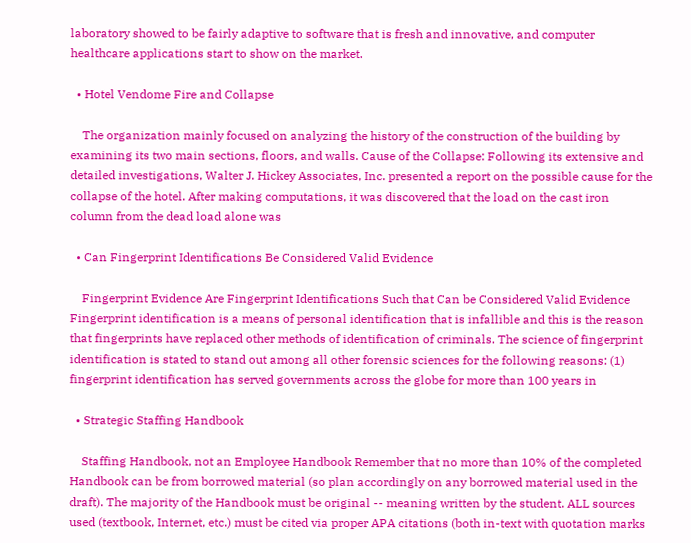laboratory showed to be fairly adaptive to software that is fresh and innovative, and computer healthcare applications start to show on the market.

  • Hotel Vendome Fire and Collapse

    The organization mainly focused on analyzing the history of the construction of the building by examining its two main sections, floors, and walls. Cause of the Collapse: Following its extensive and detailed investigations, Walter J. Hickey Associates, Inc. presented a report on the possible cause for the collapse of the hotel. After making computations, it was discovered that the load on the cast iron column from the dead load alone was

  • Can Fingerprint Identifications Be Considered Valid Evidence

    Fingerprint Evidence Are Fingerprint Identifications Such that Can be Considered Valid Evidence Fingerprint identification is a means of personal identification that is infallible and this is the reason that fingerprints have replaced other methods of identification of criminals. The science of fingerprint identification is stated to stand out among all other forensic sciences for the following reasons: (1) fingerprint identification has served governments across the globe for more than 100 years in

  • Strategic Staffing Handbook

    Staffing Handbook, not an Employee Handbook Remember that no more than 10% of the completed Handbook can be from borrowed material (so plan accordingly on any borrowed material used in the draft). The majority of the Handbook must be original -- meaning written by the student. ALL sources used (textbook, Internet, etc.) must be cited via proper APA citations (both in-text with quotation marks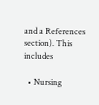and a References section). This includes

  • Nursing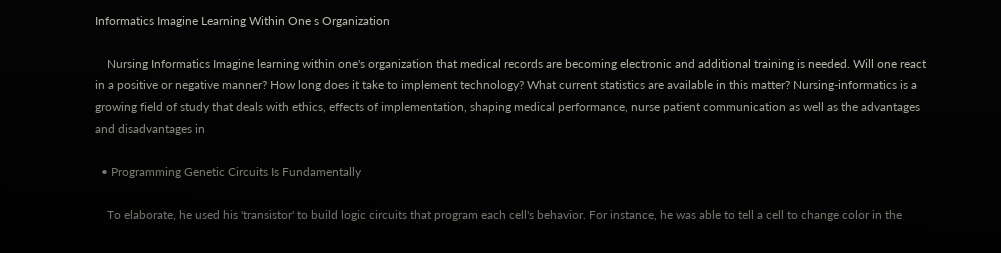Informatics Imagine Learning Within One s Organization

    Nursing Informatics Imagine learning within one's organization that medical records are becoming electronic and additional training is needed. Will one react in a positive or negative manner? How long does it take to implement technology? What current statistics are available in this matter? Nursing-informatics is a growing field of study that deals with ethics, effects of implementation, shaping medical performance, nurse patient communication as well as the advantages and disadvantages in

  • Programming Genetic Circuits Is Fundamentally

    To elaborate, he used his 'transistor' to build logic circuits that program each cell's behavior. For instance, he was able to tell a cell to change color in the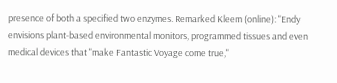presence of both a specified two enzymes. Remarked Kleem (online): "Endy envisions plant-based environmental monitors, programmed tissues and even medical devices that "make Fantastic Voyage come true,"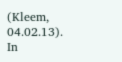(Kleem, 04.02.13). In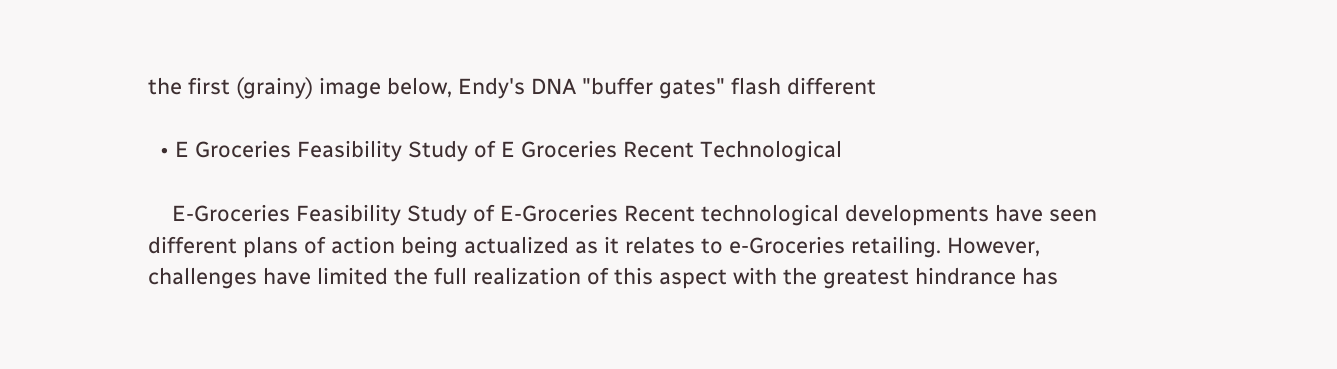the first (grainy) image below, Endy's DNA "buffer gates" flash different

  • E Groceries Feasibility Study of E Groceries Recent Technological

    E-Groceries Feasibility Study of E-Groceries Recent technological developments have seen different plans of action being actualized as it relates to e-Groceries retailing. However, challenges have limited the full realization of this aspect with the greatest hindrance has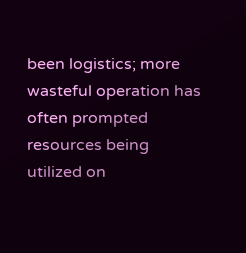been logistics; more wasteful operation has often prompted resources being utilized on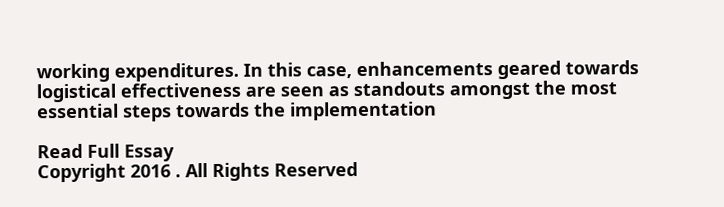working expenditures. In this case, enhancements geared towards logistical effectiveness are seen as standouts amongst the most essential steps towards the implementation

Read Full Essay
Copyright 2016 . All Rights Reserved